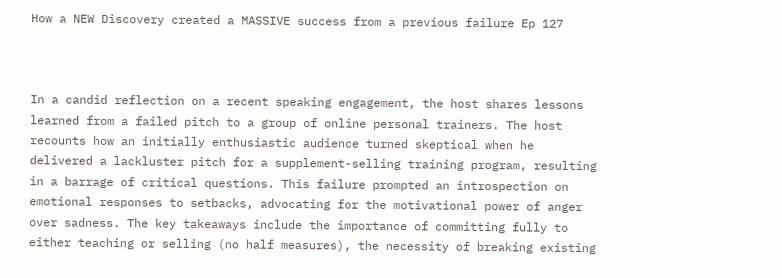How a NEW Discovery created a MASSIVE success from a previous failure Ep 127



In a candid reflection on a recent speaking engagement, the host shares lessons learned from a failed pitch to a group of online personal trainers. The host recounts how an initially enthusiastic audience turned skeptical when he delivered a lackluster pitch for a supplement-selling training program, resulting in a barrage of critical questions. This failure prompted an introspection on emotional responses to setbacks, advocating for the motivational power of anger over sadness. The key takeaways include the importance of committing fully to either teaching or selling (no half measures), the necessity of breaking existing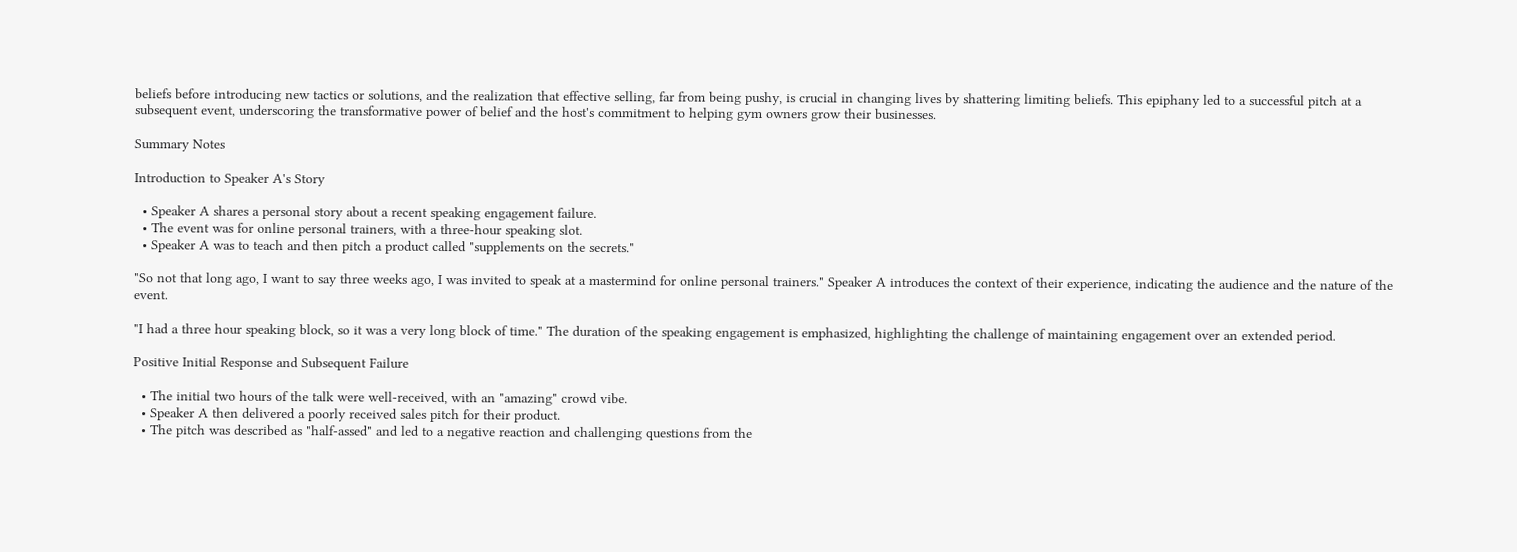beliefs before introducing new tactics or solutions, and the realization that effective selling, far from being pushy, is crucial in changing lives by shattering limiting beliefs. This epiphany led to a successful pitch at a subsequent event, underscoring the transformative power of belief and the host's commitment to helping gym owners grow their businesses.

Summary Notes

Introduction to Speaker A's Story

  • Speaker A shares a personal story about a recent speaking engagement failure.
  • The event was for online personal trainers, with a three-hour speaking slot.
  • Speaker A was to teach and then pitch a product called "supplements on the secrets."

"So not that long ago, I want to say three weeks ago, I was invited to speak at a mastermind for online personal trainers." Speaker A introduces the context of their experience, indicating the audience and the nature of the event.

"I had a three hour speaking block, so it was a very long block of time." The duration of the speaking engagement is emphasized, highlighting the challenge of maintaining engagement over an extended period.

Positive Initial Response and Subsequent Failure

  • The initial two hours of the talk were well-received, with an "amazing" crowd vibe.
  • Speaker A then delivered a poorly received sales pitch for their product.
  • The pitch was described as "half-assed" and led to a negative reaction and challenging questions from the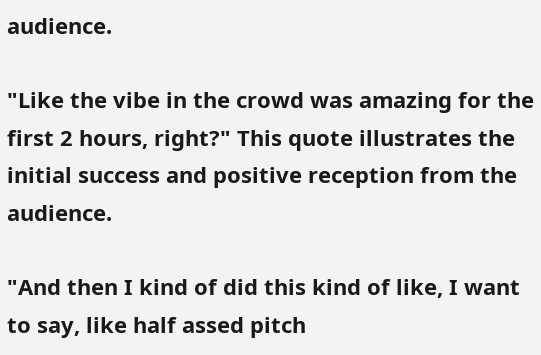audience.

"Like the vibe in the crowd was amazing for the first 2 hours, right?" This quote illustrates the initial success and positive reception from the audience.

"And then I kind of did this kind of like, I want to say, like half assed pitch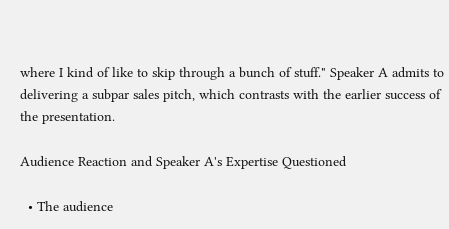where I kind of like to skip through a bunch of stuff." Speaker A admits to delivering a subpar sales pitch, which contrasts with the earlier success of the presentation.

Audience Reaction and Speaker A's Expertise Questioned

  • The audience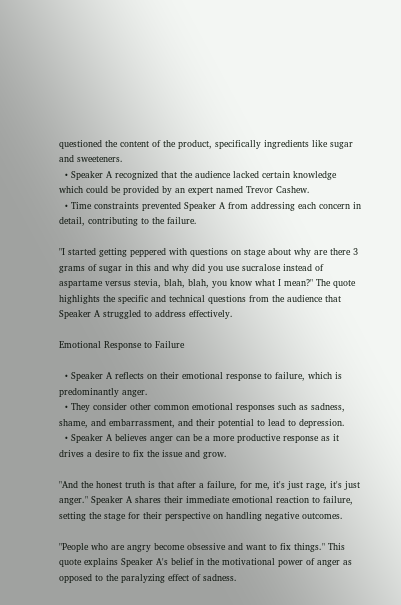questioned the content of the product, specifically ingredients like sugar and sweeteners.
  • Speaker A recognized that the audience lacked certain knowledge which could be provided by an expert named Trevor Cashew.
  • Time constraints prevented Speaker A from addressing each concern in detail, contributing to the failure.

"I started getting peppered with questions on stage about why are there 3 grams of sugar in this and why did you use sucralose instead of aspartame versus stevia, blah, blah, you know what I mean?" The quote highlights the specific and technical questions from the audience that Speaker A struggled to address effectively.

Emotional Response to Failure

  • Speaker A reflects on their emotional response to failure, which is predominantly anger.
  • They consider other common emotional responses such as sadness, shame, and embarrassment, and their potential to lead to depression.
  • Speaker A believes anger can be a more productive response as it drives a desire to fix the issue and grow.

"And the honest truth is that after a failure, for me, it's just rage, it's just anger." Speaker A shares their immediate emotional reaction to failure, setting the stage for their perspective on handling negative outcomes.

"People who are angry become obsessive and want to fix things." This quote explains Speaker A's belief in the motivational power of anger as opposed to the paralyzing effect of sadness.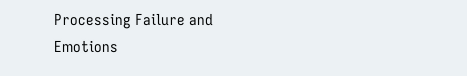Processing Failure and Emotions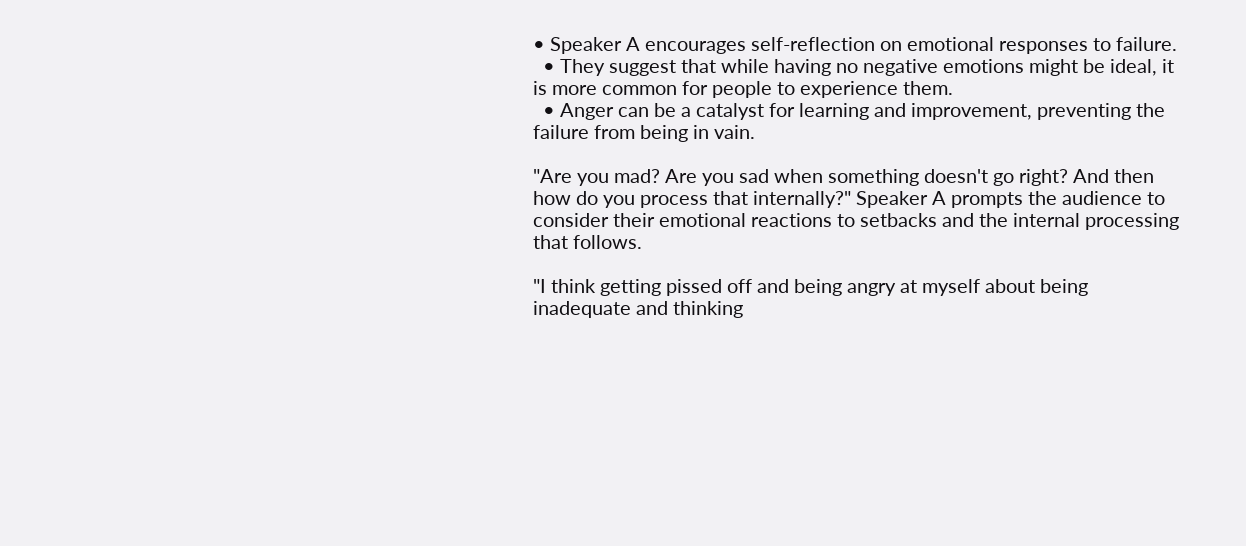• Speaker A encourages self-reflection on emotional responses to failure.
  • They suggest that while having no negative emotions might be ideal, it is more common for people to experience them.
  • Anger can be a catalyst for learning and improvement, preventing the failure from being in vain.

"Are you mad? Are you sad when something doesn't go right? And then how do you process that internally?" Speaker A prompts the audience to consider their emotional reactions to setbacks and the internal processing that follows.

"I think getting pissed off and being angry at myself about being inadequate and thinking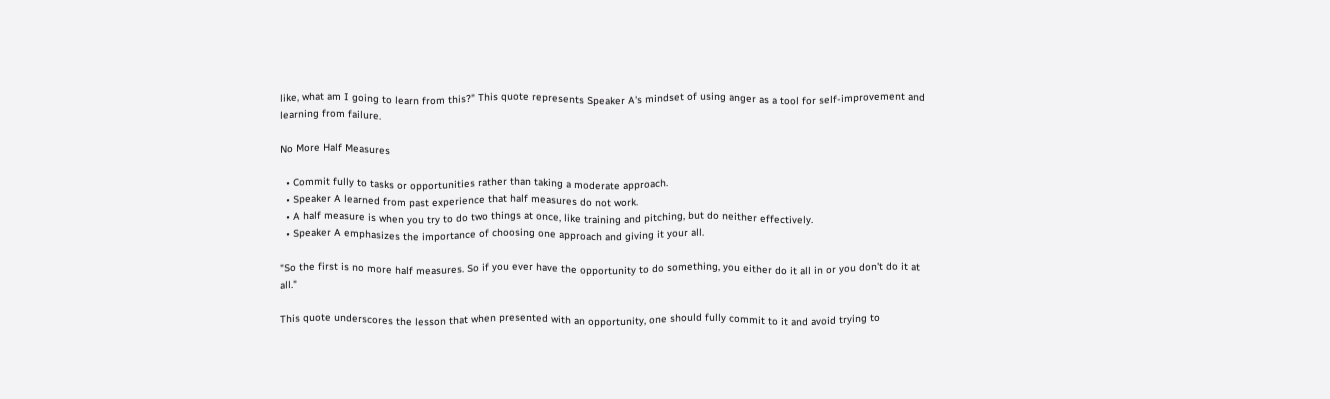like, what am I going to learn from this?" This quote represents Speaker A's mindset of using anger as a tool for self-improvement and learning from failure.

No More Half Measures

  • Commit fully to tasks or opportunities rather than taking a moderate approach.
  • Speaker A learned from past experience that half measures do not work.
  • A half measure is when you try to do two things at once, like training and pitching, but do neither effectively.
  • Speaker A emphasizes the importance of choosing one approach and giving it your all.

"So the first is no more half measures. So if you ever have the opportunity to do something, you either do it all in or you don't do it at all."

This quote underscores the lesson that when presented with an opportunity, one should fully commit to it and avoid trying to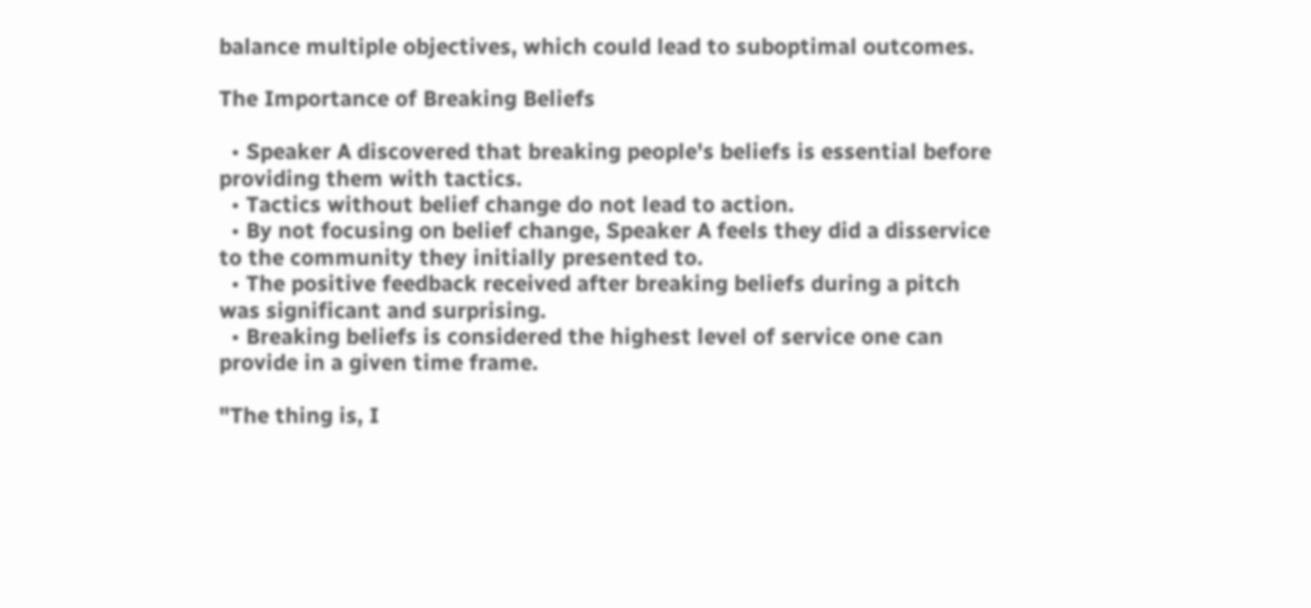balance multiple objectives, which could lead to suboptimal outcomes.

The Importance of Breaking Beliefs

  • Speaker A discovered that breaking people's beliefs is essential before providing them with tactics.
  • Tactics without belief change do not lead to action.
  • By not focusing on belief change, Speaker A feels they did a disservice to the community they initially presented to.
  • The positive feedback received after breaking beliefs during a pitch was significant and surprising.
  • Breaking beliefs is considered the highest level of service one can provide in a given time frame.

"The thing is, I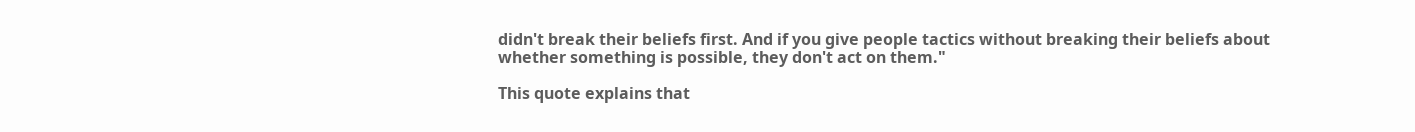didn't break their beliefs first. And if you give people tactics without breaking their beliefs about whether something is possible, they don't act on them."

This quote explains that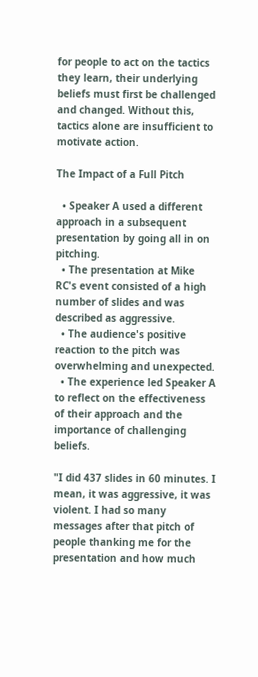for people to act on the tactics they learn, their underlying beliefs must first be challenged and changed. Without this, tactics alone are insufficient to motivate action.

The Impact of a Full Pitch

  • Speaker A used a different approach in a subsequent presentation by going all in on pitching.
  • The presentation at Mike RC's event consisted of a high number of slides and was described as aggressive.
  • The audience's positive reaction to the pitch was overwhelming and unexpected.
  • The experience led Speaker A to reflect on the effectiveness of their approach and the importance of challenging beliefs.

"I did 437 slides in 60 minutes. I mean, it was aggressive, it was violent. I had so many messages after that pitch of people thanking me for the presentation and how much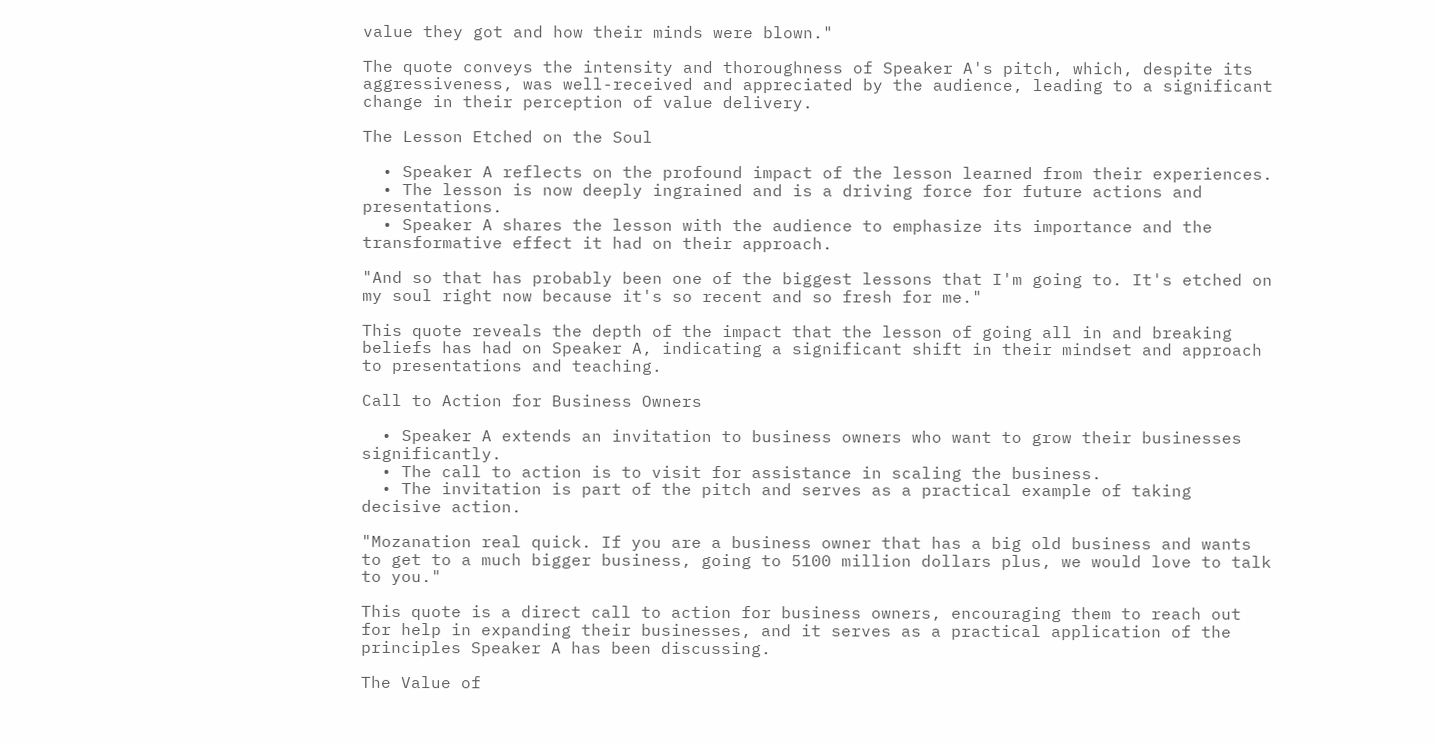value they got and how their minds were blown."

The quote conveys the intensity and thoroughness of Speaker A's pitch, which, despite its aggressiveness, was well-received and appreciated by the audience, leading to a significant change in their perception of value delivery.

The Lesson Etched on the Soul

  • Speaker A reflects on the profound impact of the lesson learned from their experiences.
  • The lesson is now deeply ingrained and is a driving force for future actions and presentations.
  • Speaker A shares the lesson with the audience to emphasize its importance and the transformative effect it had on their approach.

"And so that has probably been one of the biggest lessons that I'm going to. It's etched on my soul right now because it's so recent and so fresh for me."

This quote reveals the depth of the impact that the lesson of going all in and breaking beliefs has had on Speaker A, indicating a significant shift in their mindset and approach to presentations and teaching.

Call to Action for Business Owners

  • Speaker A extends an invitation to business owners who want to grow their businesses significantly.
  • The call to action is to visit for assistance in scaling the business.
  • The invitation is part of the pitch and serves as a practical example of taking decisive action.

"Mozanation real quick. If you are a business owner that has a big old business and wants to get to a much bigger business, going to 5100 million dollars plus, we would love to talk to you."

This quote is a direct call to action for business owners, encouraging them to reach out for help in expanding their businesses, and it serves as a practical application of the principles Speaker A has been discussing.

The Value of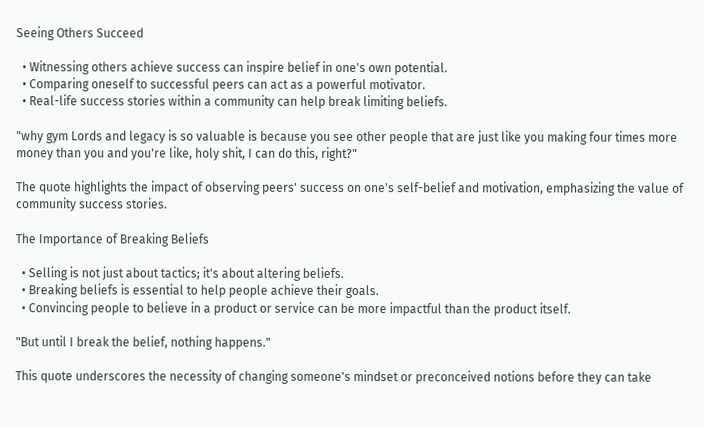Seeing Others Succeed

  • Witnessing others achieve success can inspire belief in one's own potential.
  • Comparing oneself to successful peers can act as a powerful motivator.
  • Real-life success stories within a community can help break limiting beliefs.

"why gym Lords and legacy is so valuable is because you see other people that are just like you making four times more money than you and you're like, holy shit, I can do this, right?"

The quote highlights the impact of observing peers' success on one's self-belief and motivation, emphasizing the value of community success stories.

The Importance of Breaking Beliefs

  • Selling is not just about tactics; it's about altering beliefs.
  • Breaking beliefs is essential to help people achieve their goals.
  • Convincing people to believe in a product or service can be more impactful than the product itself.

"But until I break the belief, nothing happens."

This quote underscores the necessity of changing someone's mindset or preconceived notions before they can take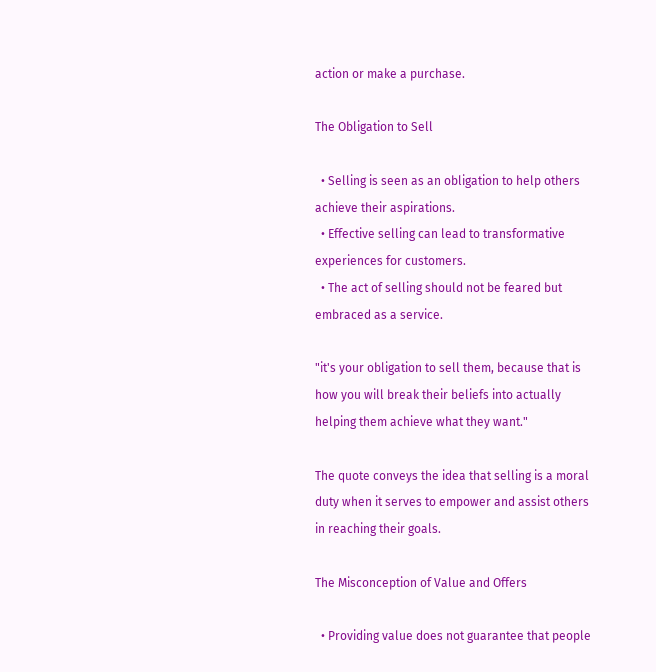action or make a purchase.

The Obligation to Sell

  • Selling is seen as an obligation to help others achieve their aspirations.
  • Effective selling can lead to transformative experiences for customers.
  • The act of selling should not be feared but embraced as a service.

"it's your obligation to sell them, because that is how you will break their beliefs into actually helping them achieve what they want."

The quote conveys the idea that selling is a moral duty when it serves to empower and assist others in reaching their goals.

The Misconception of Value and Offers

  • Providing value does not guarantee that people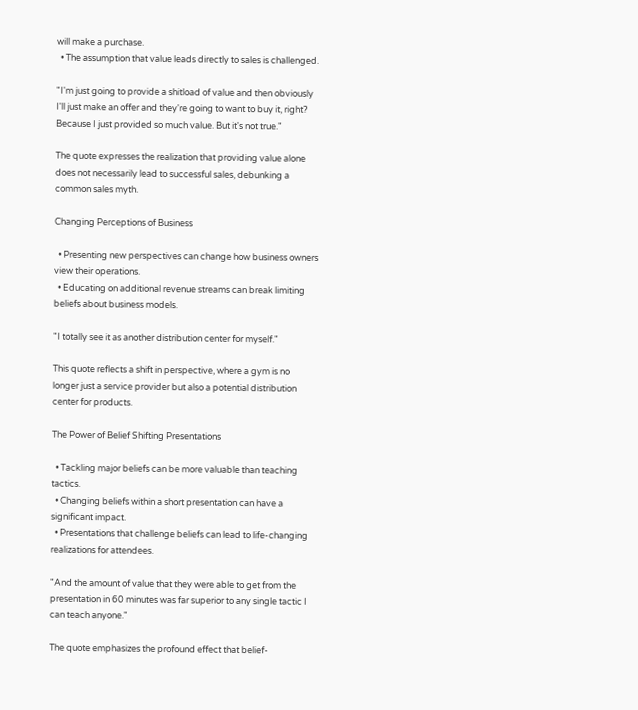will make a purchase.
  • The assumption that value leads directly to sales is challenged.

"I'm just going to provide a shitload of value and then obviously I'll just make an offer and they're going to want to buy it, right? Because I just provided so much value. But it's not true."

The quote expresses the realization that providing value alone does not necessarily lead to successful sales, debunking a common sales myth.

Changing Perceptions of Business

  • Presenting new perspectives can change how business owners view their operations.
  • Educating on additional revenue streams can break limiting beliefs about business models.

"I totally see it as another distribution center for myself."

This quote reflects a shift in perspective, where a gym is no longer just a service provider but also a potential distribution center for products.

The Power of Belief Shifting Presentations

  • Tackling major beliefs can be more valuable than teaching tactics.
  • Changing beliefs within a short presentation can have a significant impact.
  • Presentations that challenge beliefs can lead to life-changing realizations for attendees.

"And the amount of value that they were able to get from the presentation in 60 minutes was far superior to any single tactic I can teach anyone."

The quote emphasizes the profound effect that belief-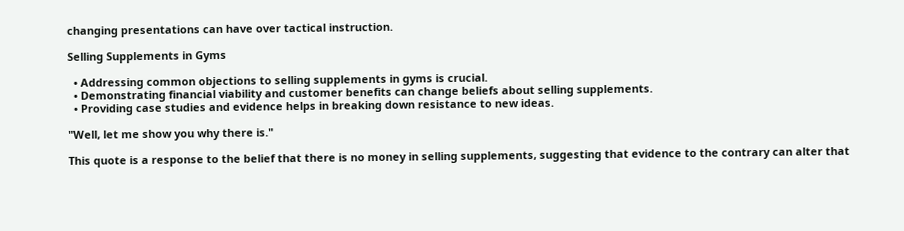changing presentations can have over tactical instruction.

Selling Supplements in Gyms

  • Addressing common objections to selling supplements in gyms is crucial.
  • Demonstrating financial viability and customer benefits can change beliefs about selling supplements.
  • Providing case studies and evidence helps in breaking down resistance to new ideas.

"Well, let me show you why there is."

This quote is a response to the belief that there is no money in selling supplements, suggesting that evidence to the contrary can alter that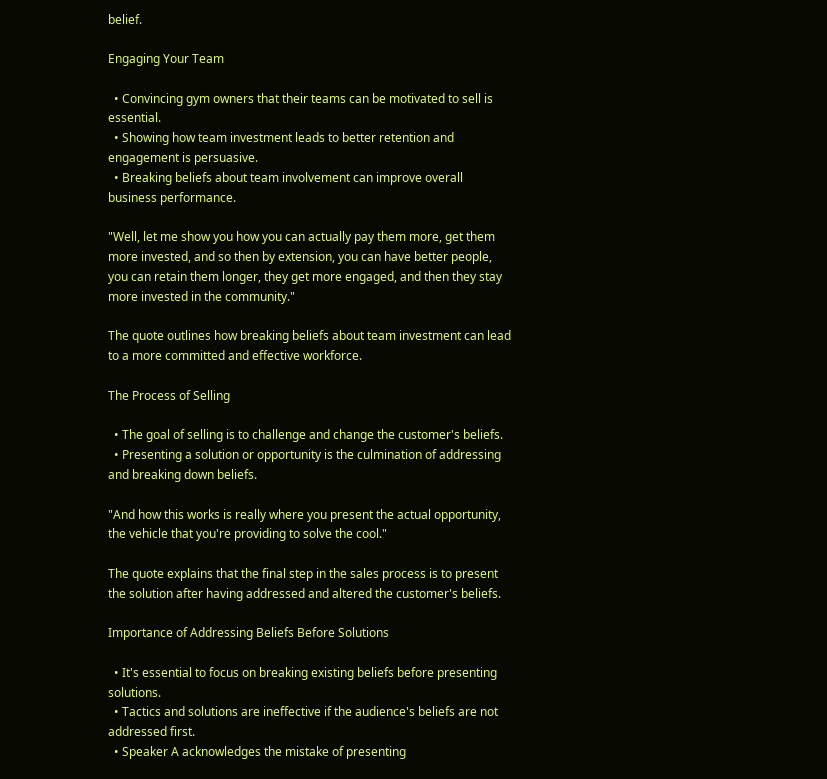belief.

Engaging Your Team

  • Convincing gym owners that their teams can be motivated to sell is essential.
  • Showing how team investment leads to better retention and engagement is persuasive.
  • Breaking beliefs about team involvement can improve overall business performance.

"Well, let me show you how you can actually pay them more, get them more invested, and so then by extension, you can have better people, you can retain them longer, they get more engaged, and then they stay more invested in the community."

The quote outlines how breaking beliefs about team investment can lead to a more committed and effective workforce.

The Process of Selling

  • The goal of selling is to challenge and change the customer's beliefs.
  • Presenting a solution or opportunity is the culmination of addressing and breaking down beliefs.

"And how this works is really where you present the actual opportunity, the vehicle that you're providing to solve the cool."

The quote explains that the final step in the sales process is to present the solution after having addressed and altered the customer's beliefs.

Importance of Addressing Beliefs Before Solutions

  • It's essential to focus on breaking existing beliefs before presenting solutions.
  • Tactics and solutions are ineffective if the audience's beliefs are not addressed first.
  • Speaker A acknowledges the mistake of presenting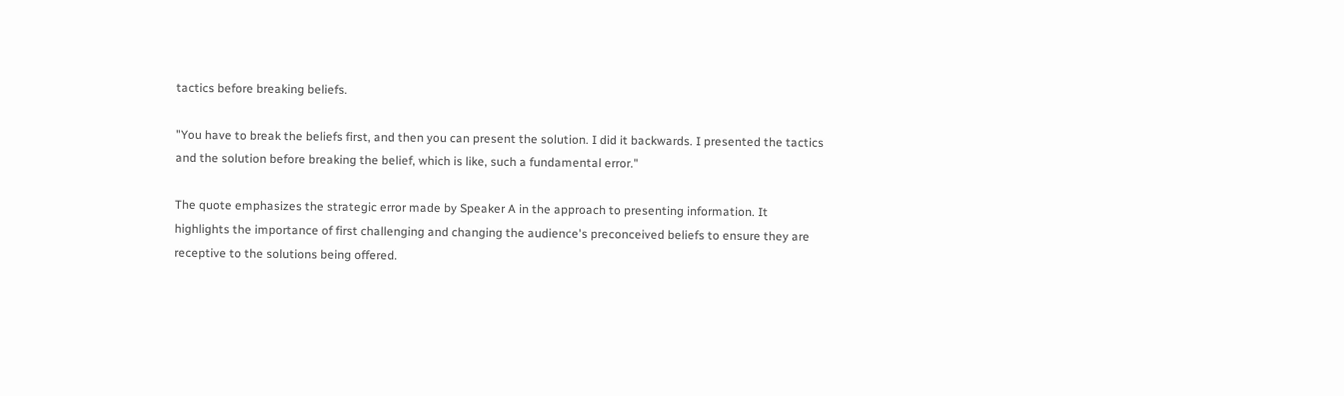tactics before breaking beliefs.

"You have to break the beliefs first, and then you can present the solution. I did it backwards. I presented the tactics and the solution before breaking the belief, which is like, such a fundamental error."

The quote emphasizes the strategic error made by Speaker A in the approach to presenting information. It highlights the importance of first challenging and changing the audience's preconceived beliefs to ensure they are receptive to the solutions being offered.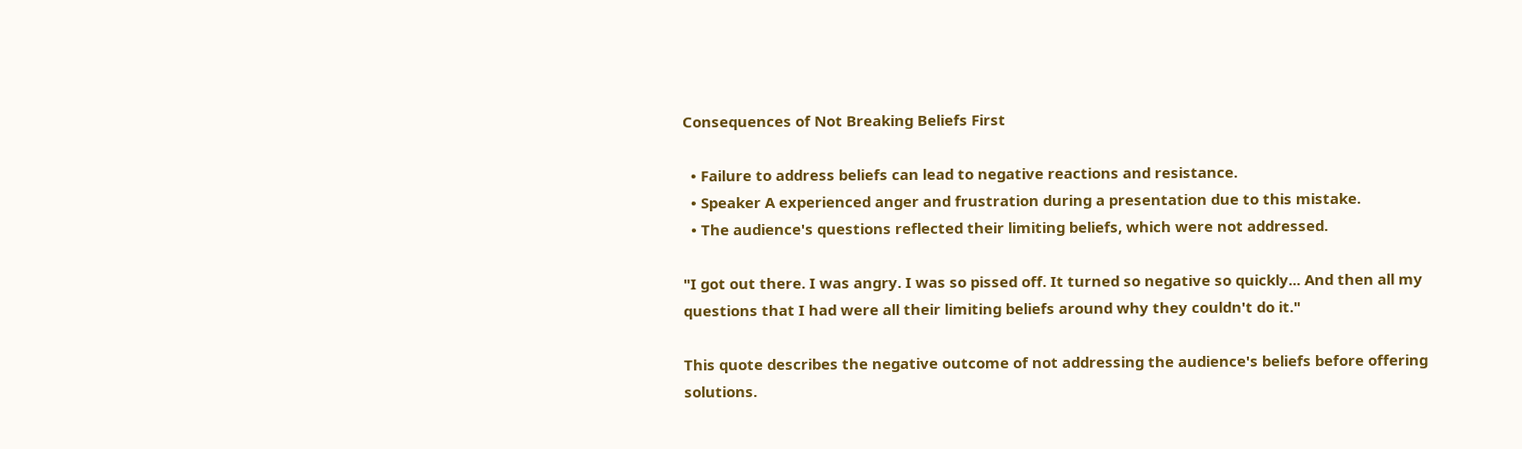Consequences of Not Breaking Beliefs First

  • Failure to address beliefs can lead to negative reactions and resistance.
  • Speaker A experienced anger and frustration during a presentation due to this mistake.
  • The audience's questions reflected their limiting beliefs, which were not addressed.

"I got out there. I was angry. I was so pissed off. It turned so negative so quickly... And then all my questions that I had were all their limiting beliefs around why they couldn't do it."

This quote describes the negative outcome of not addressing the audience's beliefs before offering solutions.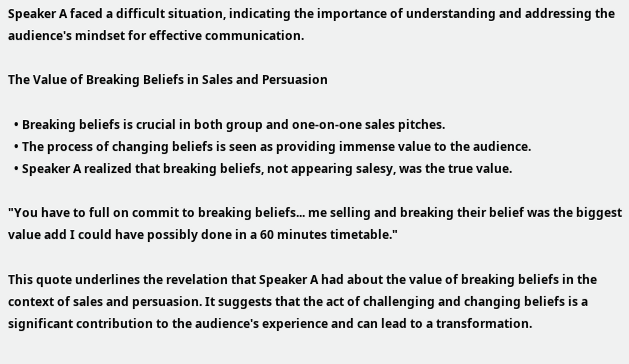Speaker A faced a difficult situation, indicating the importance of understanding and addressing the audience's mindset for effective communication.

The Value of Breaking Beliefs in Sales and Persuasion

  • Breaking beliefs is crucial in both group and one-on-one sales pitches.
  • The process of changing beliefs is seen as providing immense value to the audience.
  • Speaker A realized that breaking beliefs, not appearing salesy, was the true value.

"You have to full on commit to breaking beliefs... me selling and breaking their belief was the biggest value add I could have possibly done in a 60 minutes timetable."

This quote underlines the revelation that Speaker A had about the value of breaking beliefs in the context of sales and persuasion. It suggests that the act of challenging and changing beliefs is a significant contribution to the audience's experience and can lead to a transformation.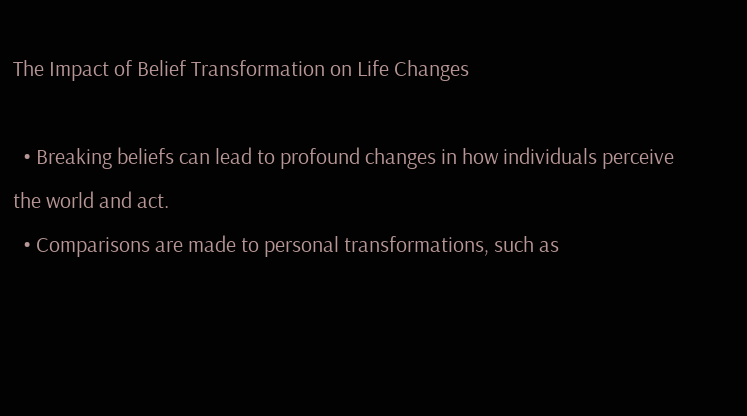The Impact of Belief Transformation on Life Changes

  • Breaking beliefs can lead to profound changes in how individuals perceive the world and act.
  • Comparisons are made to personal transformations, such as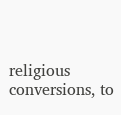religious conversions, to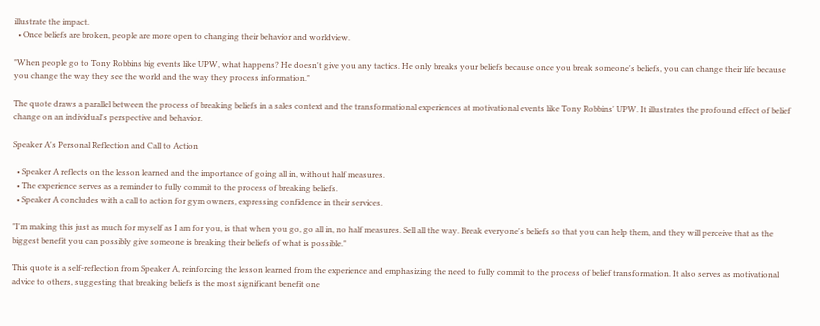illustrate the impact.
  • Once beliefs are broken, people are more open to changing their behavior and worldview.

"When people go to Tony Robbins big events like UPW, what happens? He doesn't give you any tactics. He only breaks your beliefs because once you break someone's beliefs, you can change their life because you change the way they see the world and the way they process information."

The quote draws a parallel between the process of breaking beliefs in a sales context and the transformational experiences at motivational events like Tony Robbins' UPW. It illustrates the profound effect of belief change on an individual's perspective and behavior.

Speaker A's Personal Reflection and Call to Action

  • Speaker A reflects on the lesson learned and the importance of going all in, without half measures.
  • The experience serves as a reminder to fully commit to the process of breaking beliefs.
  • Speaker A concludes with a call to action for gym owners, expressing confidence in their services.

"I'm making this just as much for myself as I am for you, is that when you go, go all in, no half measures. Sell all the way. Break everyone's beliefs so that you can help them, and they will perceive that as the biggest benefit you can possibly give someone is breaking their beliefs of what is possible."

This quote is a self-reflection from Speaker A, reinforcing the lesson learned from the experience and emphasizing the need to fully commit to the process of belief transformation. It also serves as motivational advice to others, suggesting that breaking beliefs is the most significant benefit one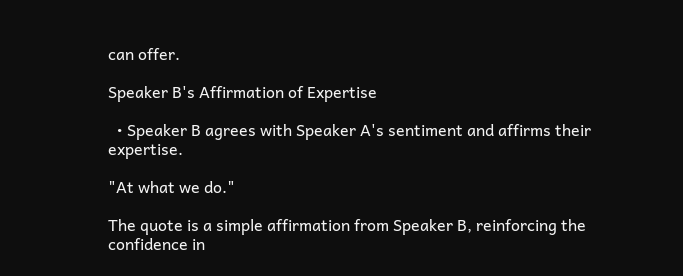can offer.

Speaker B's Affirmation of Expertise

  • Speaker B agrees with Speaker A's sentiment and affirms their expertise.

"At what we do."

The quote is a simple affirmation from Speaker B, reinforcing the confidence in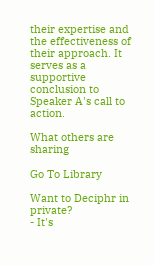their expertise and the effectiveness of their approach. It serves as a supportive conclusion to Speaker A's call to action.

What others are sharing

Go To Library

Want to Deciphr in private?
- It's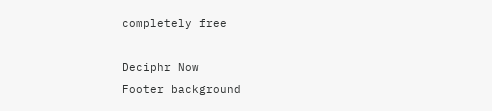completely free

Deciphr Now
Footer background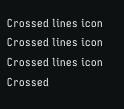Crossed lines icon
Crossed lines icon
Crossed lines icon
Crossed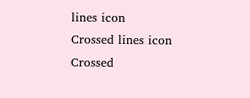lines icon
Crossed lines icon
Crossed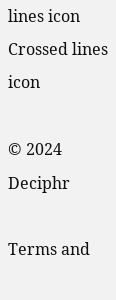lines icon
Crossed lines icon

© 2024 Deciphr

Terms and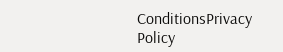ConditionsPrivacy Policy